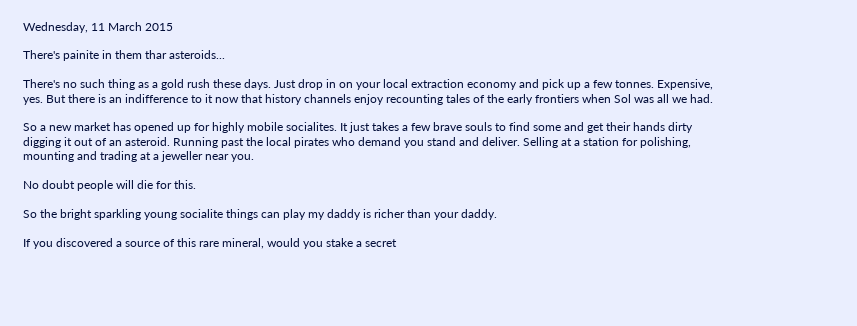Wednesday, 11 March 2015

There's painite in them thar asteroids...

There's no such thing as a gold rush these days. Just drop in on your local extraction economy and pick up a few tonnes. Expensive, yes. But there is an indifference to it now that history channels enjoy recounting tales of the early frontiers when Sol was all we had.

So a new market has opened up for highly mobile socialites. It just takes a few brave souls to find some and get their hands dirty digging it out of an asteroid. Running past the local pirates who demand you stand and deliver. Selling at a station for polishing, mounting and trading at a jeweller near you.

No doubt people will die for this.

So the bright sparkling young socialite things can play my daddy is richer than your daddy.

If you discovered a source of this rare mineral, would you stake a secret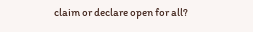claim or declare open for all?